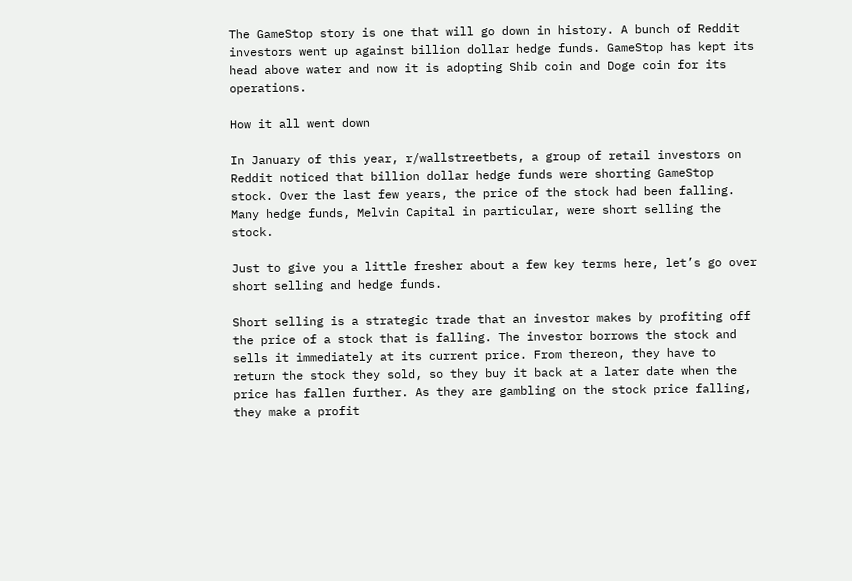The GameStop story is one that will go down in history. A bunch of Reddit investors went up against billion dollar hedge funds. GameStop has kept its head above water and now it is adopting Shib coin and Doge coin for its operations.

How it all went down

In January of this year, r/wallstreetbets, a group of retail investors on Reddit noticed that billion dollar hedge funds were shorting GameStop stock. Over the last few years, the price of the stock had been falling. Many hedge funds, Melvin Capital in particular, were short selling the stock.

Just to give you a little fresher about a few key terms here, let’s go over short selling and hedge funds.

Short selling is a strategic trade that an investor makes by profiting off the price of a stock that is falling. The investor borrows the stock and sells it immediately at its current price. From thereon, they have to return the stock they sold, so they buy it back at a later date when the price has fallen further. As they are gambling on the stock price falling, they make a profit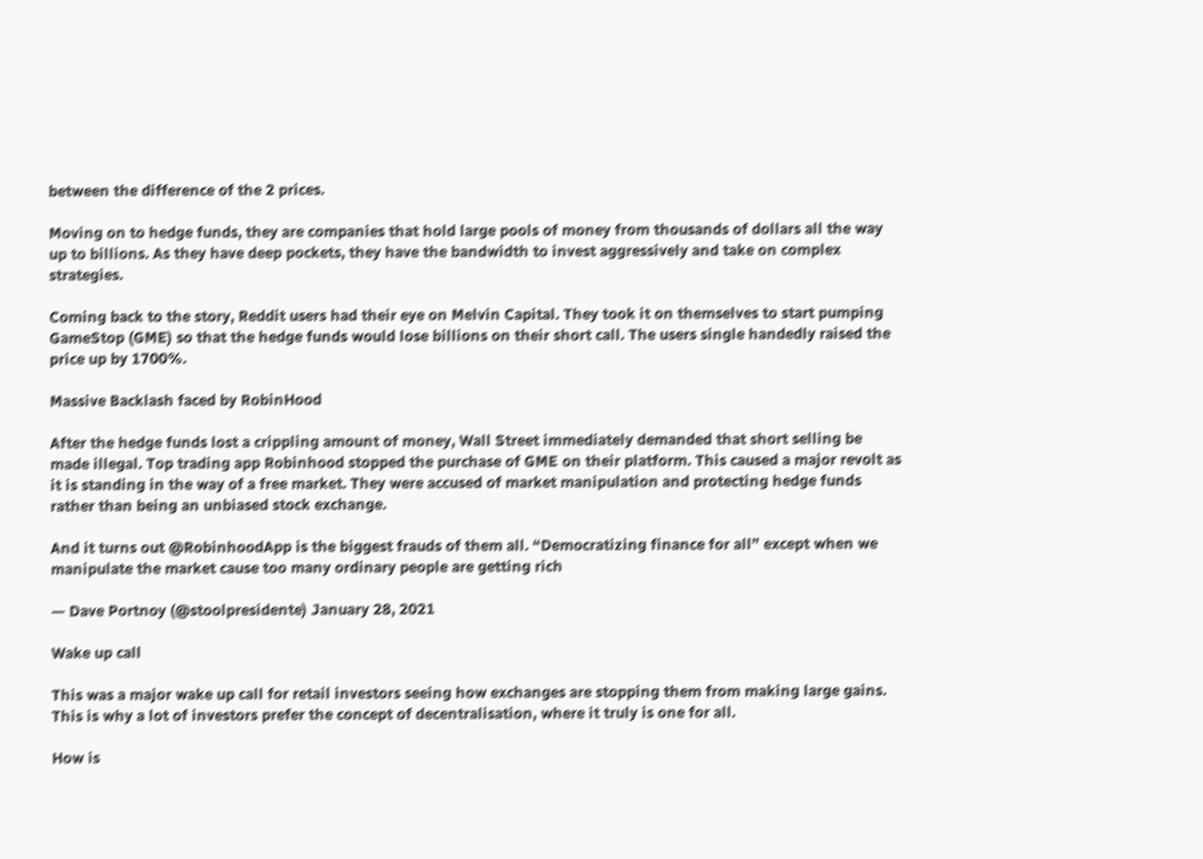between the difference of the 2 prices.

Moving on to hedge funds, they are companies that hold large pools of money from thousands of dollars all the way up to billions. As they have deep pockets, they have the bandwidth to invest aggressively and take on complex strategies.

Coming back to the story, Reddit users had their eye on Melvin Capital. They took it on themselves to start pumping GameStop (GME) so that the hedge funds would lose billions on their short call. The users single handedly raised the price up by 1700%.

Massive Backlash faced by RobinHood

After the hedge funds lost a crippling amount of money, Wall Street immediately demanded that short selling be made illegal. Top trading app Robinhood stopped the purchase of GME on their platform. This caused a major revolt as it is standing in the way of a free market. They were accused of market manipulation and protecting hedge funds rather than being an unbiased stock exchange.

And it turns out @RobinhoodApp is the biggest frauds of them all. “Democratizing finance for all” except when we manipulate the market cause too many ordinary people are getting rich

— Dave Portnoy (@stoolpresidente) January 28, 2021

Wake up call

This was a major wake up call for retail investors seeing how exchanges are stopping them from making large gains. This is why a lot of investors prefer the concept of decentralisation, where it truly is one for all.

How is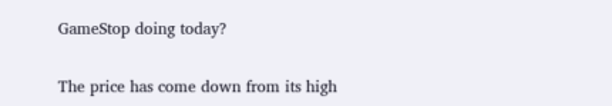GameStop doing today?

The price has come down from its high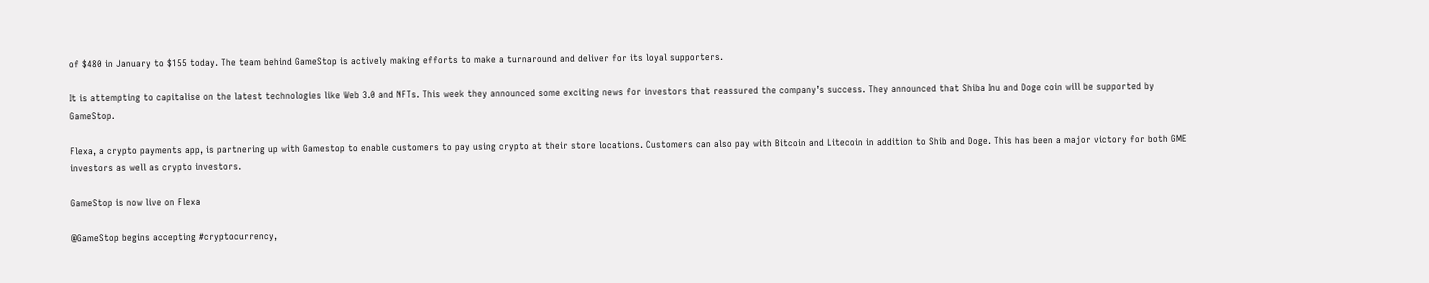of $480 in January to $155 today. The team behind GameStop is actively making efforts to make a turnaround and deliver for its loyal supporters.

It is attempting to capitalise on the latest technologies like Web 3.0 and NFTs. This week they announced some exciting news for investors that reassured the company’s success. They announced that Shiba Inu and Doge coin will be supported by GameStop.

Flexa, a crypto payments app, is partnering up with Gamestop to enable customers to pay using crypto at their store locations. Customers can also pay with Bitcoin and Litecoin in addition to Shib and Doge. This has been a major victory for both GME investors as well as crypto investors.

GameStop is now live on Flexa

@GameStop begins accepting #cryptocurrency,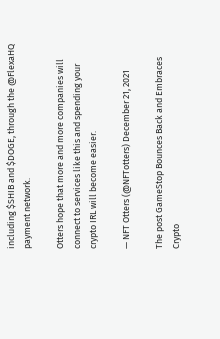including $SHIB and $DOGE, through the @FlexaHQ payment network.

Otters hope that more and more companies will connect to services like this and spending your crypto IRL will become easier.

— NFT Otters (@NFTotters) December 21, 2021

The post GameStop Bounces Back and Embraces Crypto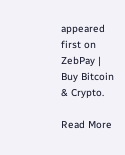appeared first on ZebPay | Buy Bitcoin & Crypto.

Read More